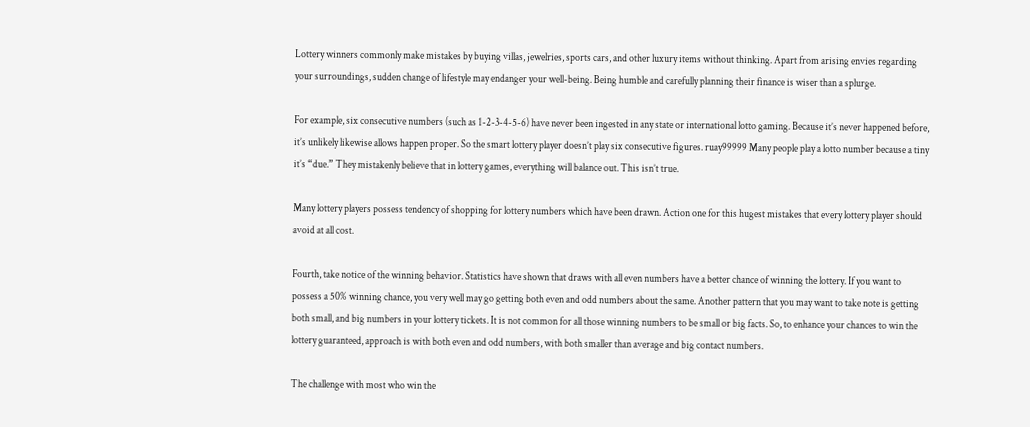Lottery winners commonly make mistakes by buying villas, jewelries, sports cars, and other luxury items without thinking. Apart from arising envies regarding your surroundings, sudden change of lifestyle may endanger your well-being. Being humble and carefully planning their finance is wiser than a splurge.

For example, six consecutive numbers (such as 1-2-3-4-5-6) have never been ingested in any state or international lotto gaming. Because it’s never happened before, it’s unlikely likewise allows happen proper. So the smart lottery player doesn’t play six consecutive figures. ruay99999 Many people play a lotto number because a tiny it’s “due.” They mistakenly believe that in lottery games, everything will balance out. This isn’t true.

Many lottery players possess tendency of shopping for lottery numbers which have been drawn. Action one for this hugest mistakes that every lottery player should avoid at all cost.

Fourth, take notice of the winning behavior. Statistics have shown that draws with all even numbers have a better chance of winning the lottery. If you want to possess a 50% winning chance, you very well may go getting both even and odd numbers about the same. Another pattern that you may want to take note is getting both small, and big numbers in your lottery tickets. It is not common for all those winning numbers to be small or big facts. So, to enhance your chances to win the lottery guaranteed, approach is with both even and odd numbers, with both smaller than average and big contact numbers.

The challenge with most who win the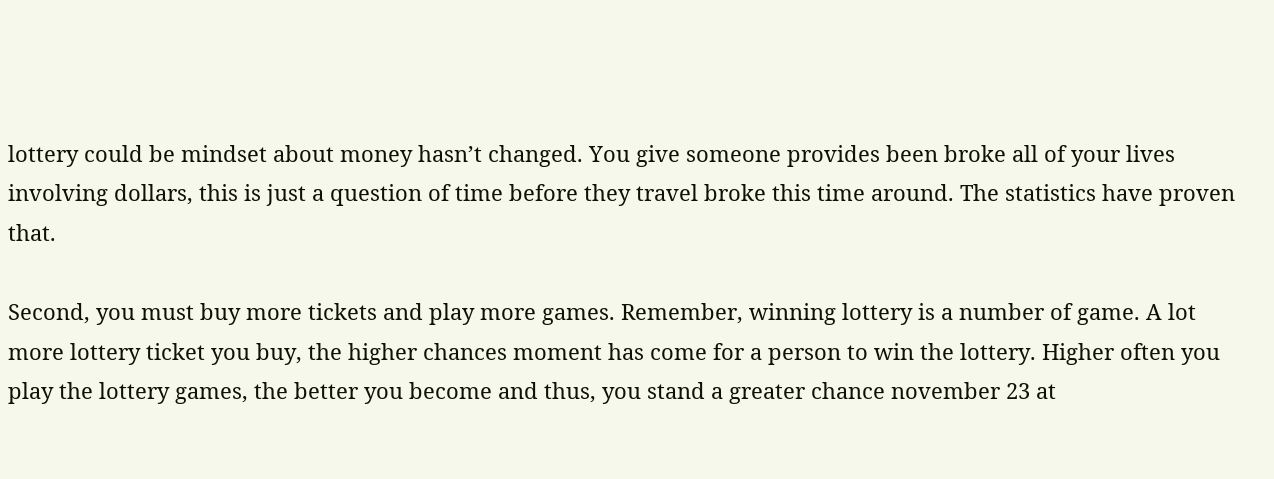lottery could be mindset about money hasn’t changed. You give someone provides been broke all of your lives involving dollars, this is just a question of time before they travel broke this time around. The statistics have proven that.

Second, you must buy more tickets and play more games. Remember, winning lottery is a number of game. A lot more lottery ticket you buy, the higher chances moment has come for a person to win the lottery. Higher often you play the lottery games, the better you become and thus, you stand a greater chance november 23 at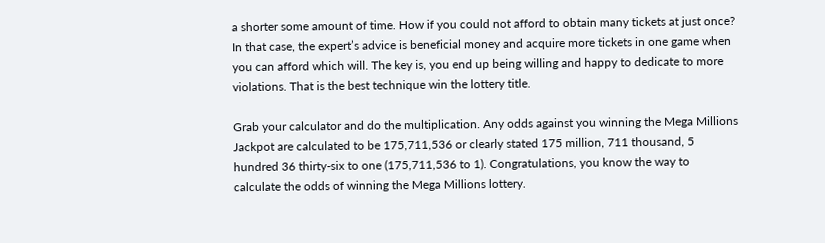a shorter some amount of time. How if you could not afford to obtain many tickets at just once? In that case, the expert’s advice is beneficial money and acquire more tickets in one game when you can afford which will. The key is, you end up being willing and happy to dedicate to more violations. That is the best technique win the lottery title.

Grab your calculator and do the multiplication. Any odds against you winning the Mega Millions Jackpot are calculated to be 175,711,536 or clearly stated 175 million, 711 thousand, 5 hundred 36 thirty-six to one (175,711,536 to 1). Congratulations, you know the way to calculate the odds of winning the Mega Millions lottery.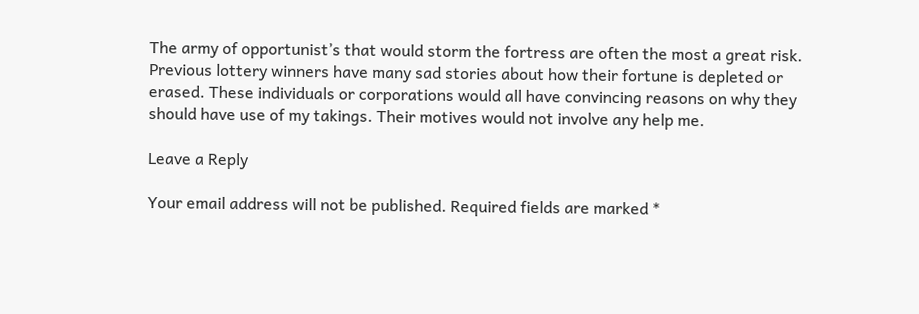The army of opportunist’s that would storm the fortress are often the most a great risk. Previous lottery winners have many sad stories about how their fortune is depleted or erased. These individuals or corporations would all have convincing reasons on why they should have use of my takings. Their motives would not involve any help me.

Leave a Reply

Your email address will not be published. Required fields are marked *